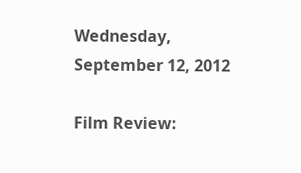Wednesday, September 12, 2012

Film Review: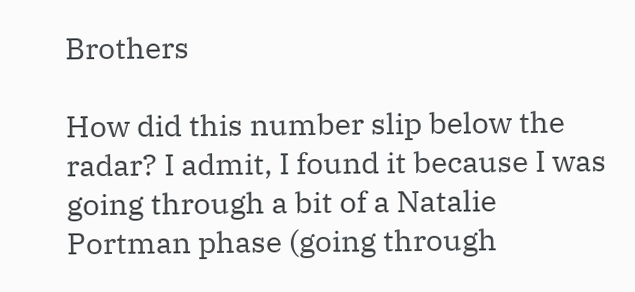Brothers

How did this number slip below the radar? I admit, I found it because I was going through a bit of a Natalie Portman phase (going through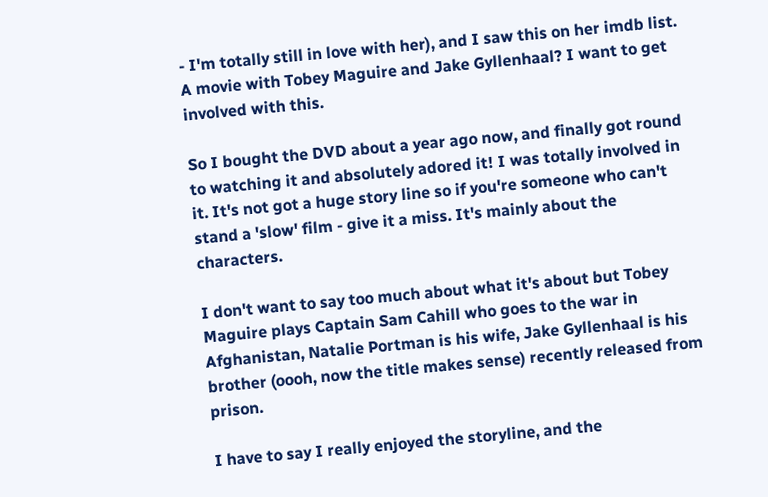- I'm totally still in love with her), and I saw this on her imdb list. A movie with Tobey Maguire and Jake Gyllenhaal? I want to get involved with this.

So I bought the DVD about a year ago now, and finally got round to watching it and absolutely adored it! I was totally involved in it. It's not got a huge story line so if you're someone who can't stand a 'slow' film - give it a miss. It's mainly about the characters.

I don't want to say too much about what it's about but Tobey Maguire plays Captain Sam Cahill who goes to the war in Afghanistan, Natalie Portman is his wife, Jake Gyllenhaal is his brother (oooh, now the title makes sense) recently released from prison.

I have to say I really enjoyed the storyline, and the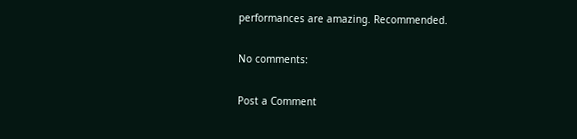performances are amazing. Recommended.

No comments:

Post a Comment